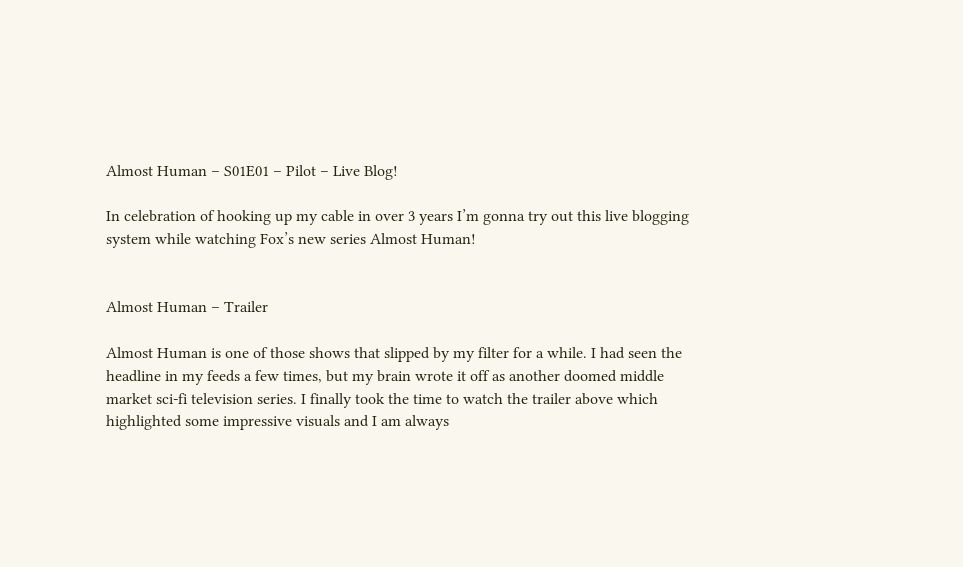Almost Human – S01E01 – Pilot – Live Blog!

In celebration of hooking up my cable in over 3 years I’m gonna try out this live blogging system while watching Fox’s new series Almost Human!


Almost Human – Trailer

Almost Human is one of those shows that slipped by my filter for a while. I had seen the headline in my feeds a few times, but my brain wrote it off as another doomed middle market sci-fi television series. I finally took the time to watch the trailer above which highlighted some impressive visuals and I am always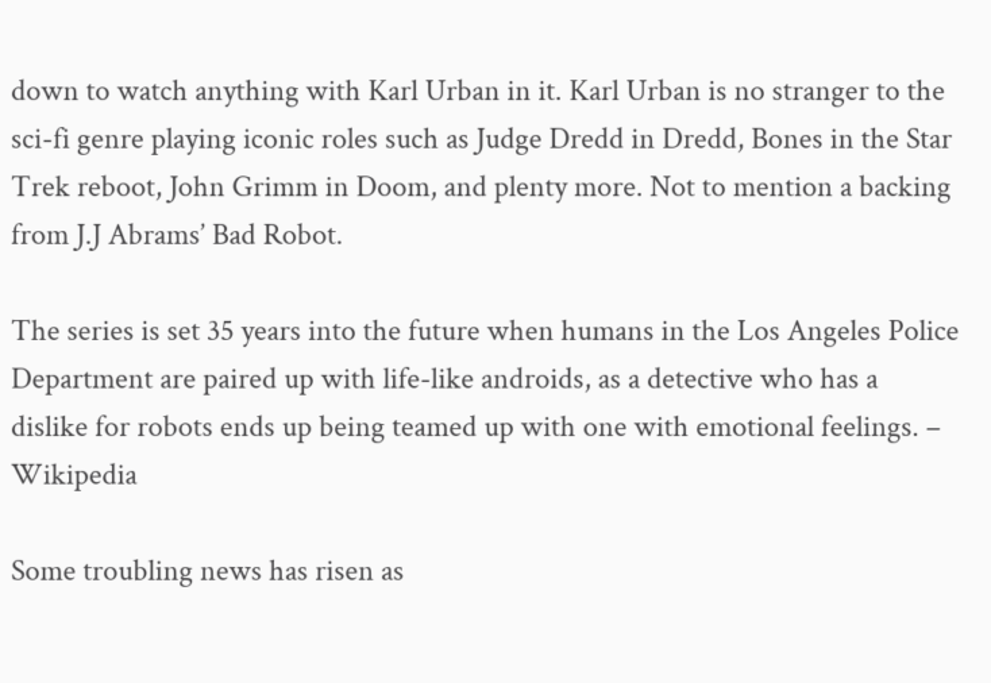down to watch anything with Karl Urban in it. Karl Urban is no stranger to the sci-fi genre playing iconic roles such as Judge Dredd in Dredd, Bones in the Star Trek reboot, John Grimm in Doom, and plenty more. Not to mention a backing from J.J Abrams’ Bad Robot.

The series is set 35 years into the future when humans in the Los Angeles Police Department are paired up with life-like androids, as a detective who has a dislike for robots ends up being teamed up with one with emotional feelings. – Wikipedia

Some troubling news has risen as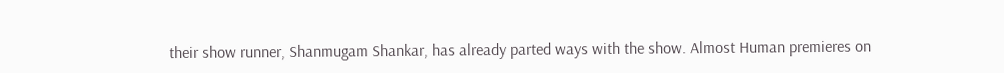their show runner, Shanmugam Shankar, has already parted ways with the show. Almost Human premieres on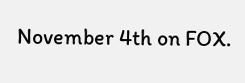November 4th on FOX.